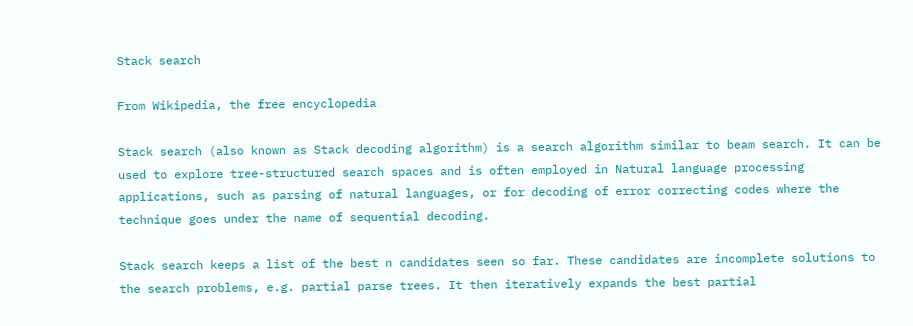Stack search

From Wikipedia, the free encyclopedia

Stack search (also known as Stack decoding algorithm) is a search algorithm similar to beam search. It can be used to explore tree-structured search spaces and is often employed in Natural language processing applications, such as parsing of natural languages, or for decoding of error correcting codes where the technique goes under the name of sequential decoding.

Stack search keeps a list of the best n candidates seen so far. These candidates are incomplete solutions to the search problems, e.g. partial parse trees. It then iteratively expands the best partial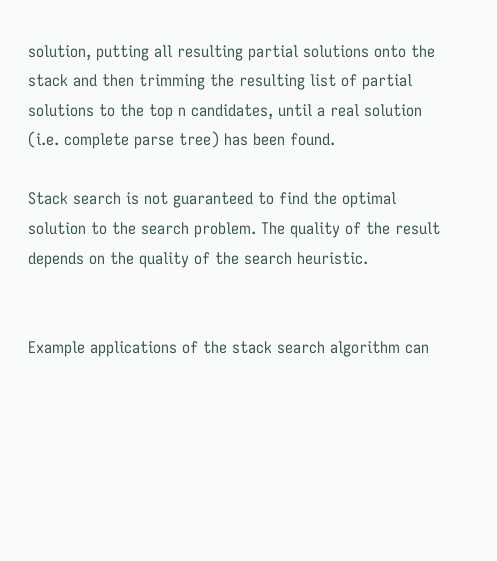solution, putting all resulting partial solutions onto the stack and then trimming the resulting list of partial solutions to the top n candidates, until a real solution (i.e. complete parse tree) has been found.

Stack search is not guaranteed to find the optimal solution to the search problem. The quality of the result depends on the quality of the search heuristic.


Example applications of the stack search algorithm can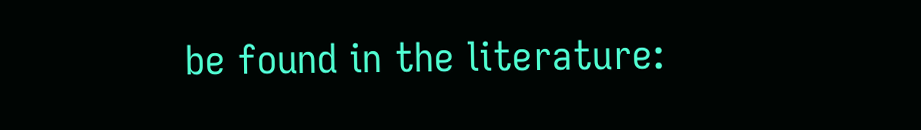be found in the literature: